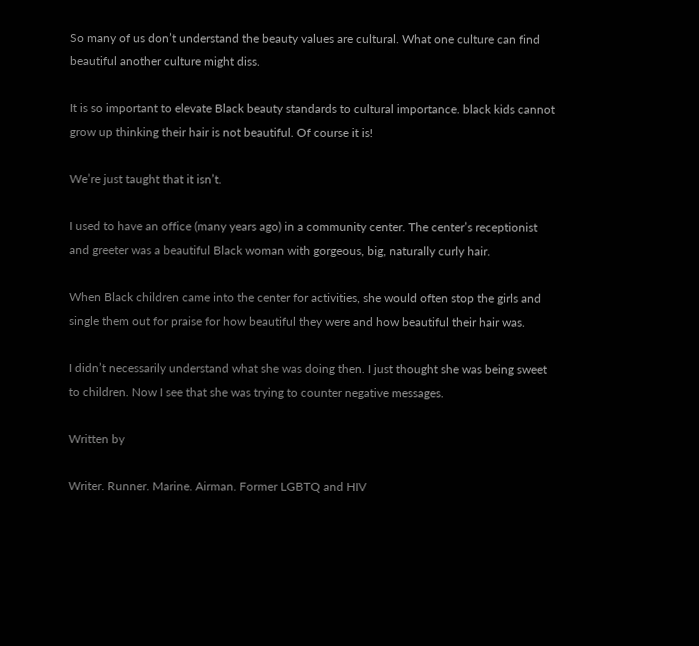So many of us don’t understand the beauty values are cultural. What one culture can find beautiful another culture might diss.

It is so important to elevate Black beauty standards to cultural importance. black kids cannot grow up thinking their hair is not beautiful. Of course it is!

We’re just taught that it isn’t.

I used to have an office (many years ago) in a community center. The center’s receptionist and greeter was a beautiful Black woman with gorgeous, big, naturally curly hair.

When Black children came into the center for activities, she would often stop the girls and single them out for praise for how beautiful they were and how beautiful their hair was.

I didn’t necessarily understand what she was doing then. I just thought she was being sweet to children. Now I see that she was trying to counter negative messages.

Written by

Writer. Runner. Marine. Airman. Former LGBTQ and HIV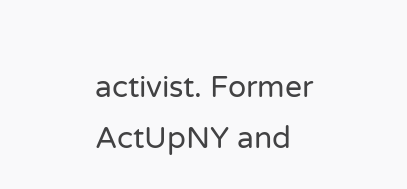activist. Former ActUpNY and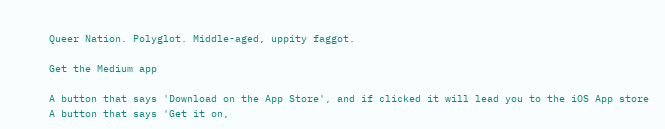Queer Nation. Polyglot. Middle-aged, uppity faggot.

Get the Medium app

A button that says 'Download on the App Store', and if clicked it will lead you to the iOS App store
A button that says 'Get it on,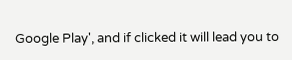Google Play', and if clicked it will lead you to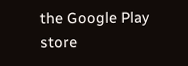the Google Play store